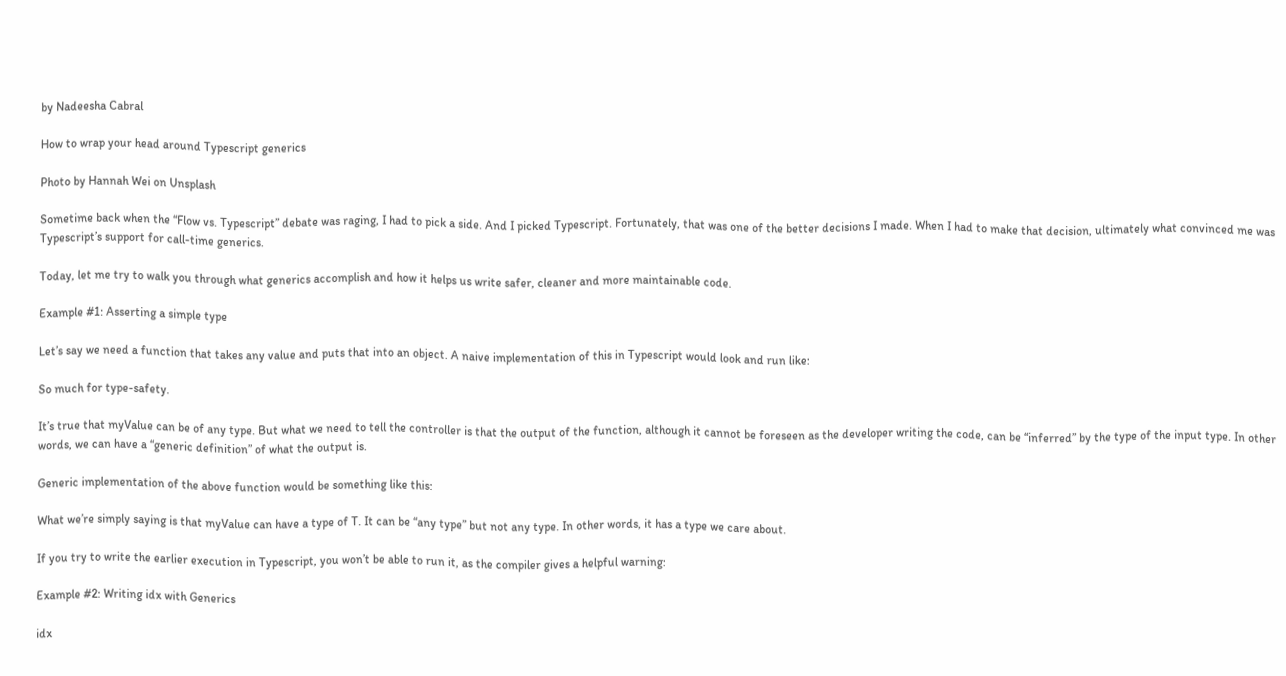by Nadeesha Cabral

How to wrap your head around Typescript generics

Photo by Hannah Wei on Unsplash

Sometime back when the “Flow vs. Typescript” debate was raging, I had to pick a side. And I picked Typescript. Fortunately, that was one of the better decisions I made. When I had to make that decision, ultimately what convinced me was Typescript’s support for call-time generics.

Today, let me try to walk you through what generics accomplish and how it helps us write safer, cleaner and more maintainable code.

Example #1: Asserting a simple type

Let’s say we need a function that takes any value and puts that into an object. A naive implementation of this in Typescript would look and run like:

So much for type-safety.

It’s true that myValue can be of any type. But what we need to tell the controller is that the output of the function, although it cannot be foreseen as the developer writing the code, can be “inferred” by the type of the input type. In other words, we can have a “generic definition” of what the output is.

Generic implementation of the above function would be something like this:

What we’re simply saying is that myValue can have a type of T. It can be “any type” but not any type. In other words, it has a type we care about.

If you try to write the earlier execution in Typescript, you won’t be able to run it, as the compiler gives a helpful warning:

Example #2: Writing idx with Generics

idx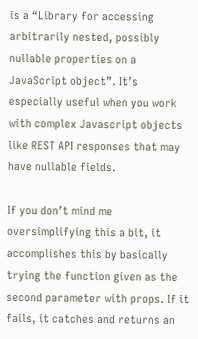is a “Library for accessing arbitrarily nested, possibly nullable properties on a JavaScript object”. It’s especially useful when you work with complex Javascript objects like REST API responses that may have nullable fields.

If you don’t mind me oversimplifying this a bit, it accomplishes this by basically trying the function given as the second parameter with props. If it fails, it catches and returns an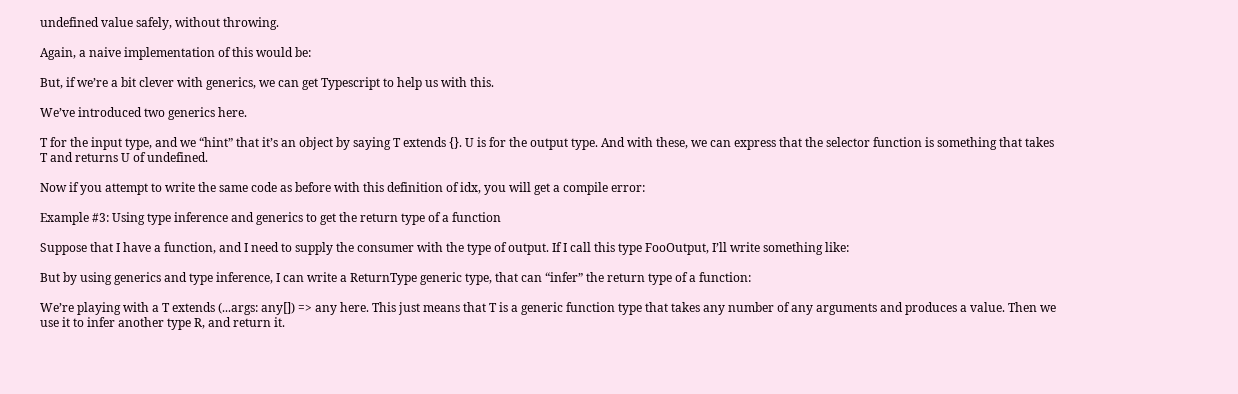undefined value safely, without throwing.

Again, a naive implementation of this would be:

But, if we’re a bit clever with generics, we can get Typescript to help us with this.

We’ve introduced two generics here.

T for the input type, and we “hint” that it’s an object by saying T extends {}. U is for the output type. And with these, we can express that the selector function is something that takes T and returns U of undefined.

Now if you attempt to write the same code as before with this definition of idx, you will get a compile error:

Example #3: Using type inference and generics to get the return type of a function

Suppose that I have a function, and I need to supply the consumer with the type of output. If I call this type FooOutput, I’ll write something like:

But by using generics and type inference, I can write a ReturnType generic type, that can “infer” the return type of a function:

We’re playing with a T extends (...args: any[]) => any here. This just means that T is a generic function type that takes any number of any arguments and produces a value. Then we use it to infer another type R, and return it.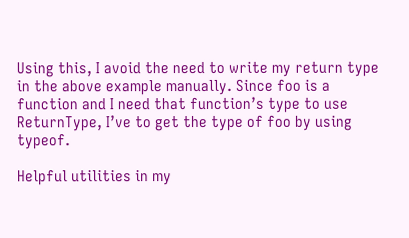Using this, I avoid the need to write my return type in the above example manually. Since foo is a function and I need that function’s type to use ReturnType, I’ve to get the type of foo by using typeof.

Helpful utilities in my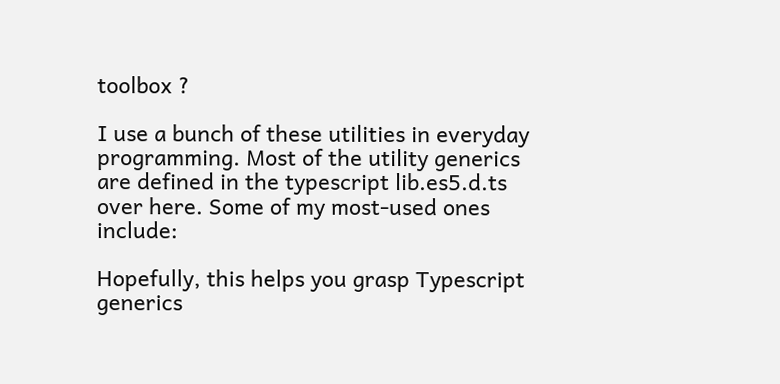toolbox ?

I use a bunch of these utilities in everyday programming. Most of the utility generics are defined in the typescript lib.es5.d.ts over here. Some of my most-used ones include:

Hopefully, this helps you grasp Typescript generics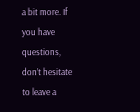a bit more. If you have questions, don’t hesitate to leave a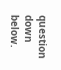question down below.